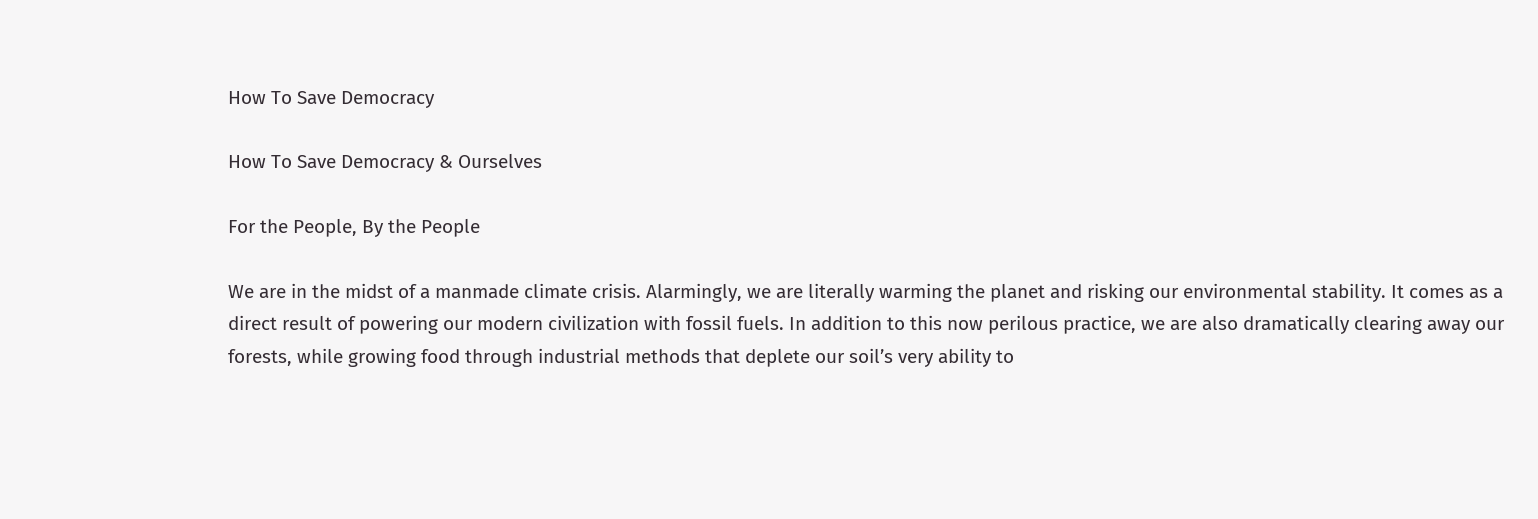How To Save Democracy

How To Save Democracy & Ourselves

For the People, By the People

We are in the midst of a manmade climate crisis. Alarmingly, we are literally warming the planet and risking our environmental stability. It comes as a direct result of powering our modern civilization with fossil fuels. In addition to this now perilous practice, we are also dramatically clearing away our forests, while growing food through industrial methods that deplete our soil’s very ability to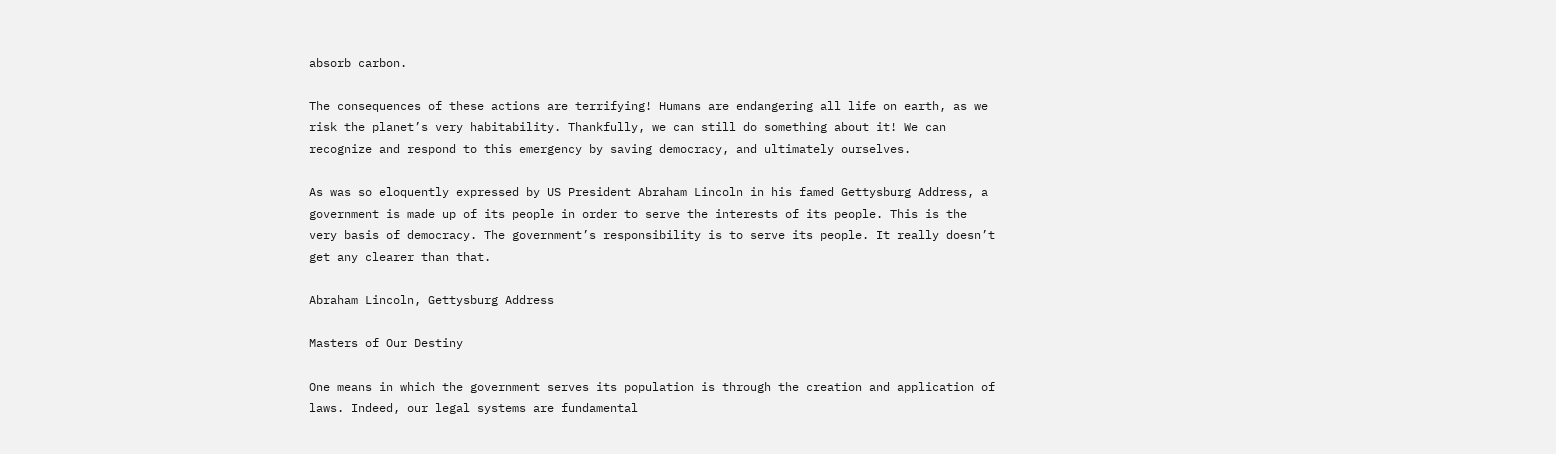absorb carbon.

The consequences of these actions are terrifying! Humans are endangering all life on earth, as we risk the planet’s very habitability. Thankfully, we can still do something about it! We can recognize and respond to this emergency by saving democracy, and ultimately ourselves.

As was so eloquently expressed by US President Abraham Lincoln in his famed Gettysburg Address, a government is made up of its people in order to serve the interests of its people. This is the very basis of democracy. The government’s responsibility is to serve its people. It really doesn’t get any clearer than that.

Abraham Lincoln, Gettysburg Address

Masters of Our Destiny

One means in which the government serves its population is through the creation and application of laws. Indeed, our legal systems are fundamental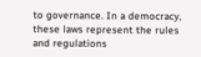to governance. In a democracy, these laws represent the rules and regulations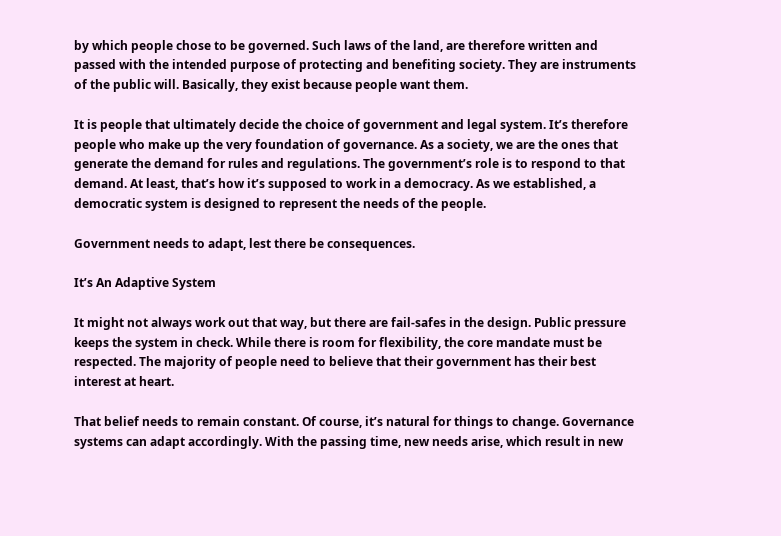by which people chose to be governed. Such laws of the land, are therefore written and passed with the intended purpose of protecting and benefiting society. They are instruments of the public will. Basically, they exist because people want them.

It is people that ultimately decide the choice of government and legal system. It’s therefore people who make up the very foundation of governance. As a society, we are the ones that generate the demand for rules and regulations. The government’s role is to respond to that demand. At least, that’s how it’s supposed to work in a democracy. As we established, a democratic system is designed to represent the needs of the people.

Government needs to adapt, lest there be consequences.

It’s An Adaptive System

It might not always work out that way, but there are fail-safes in the design. Public pressure keeps the system in check. While there is room for flexibility, the core mandate must be respected. The majority of people need to believe that their government has their best interest at heart.

That belief needs to remain constant. Of course, it’s natural for things to change. Governance systems can adapt accordingly. With the passing time, new needs arise, which result in new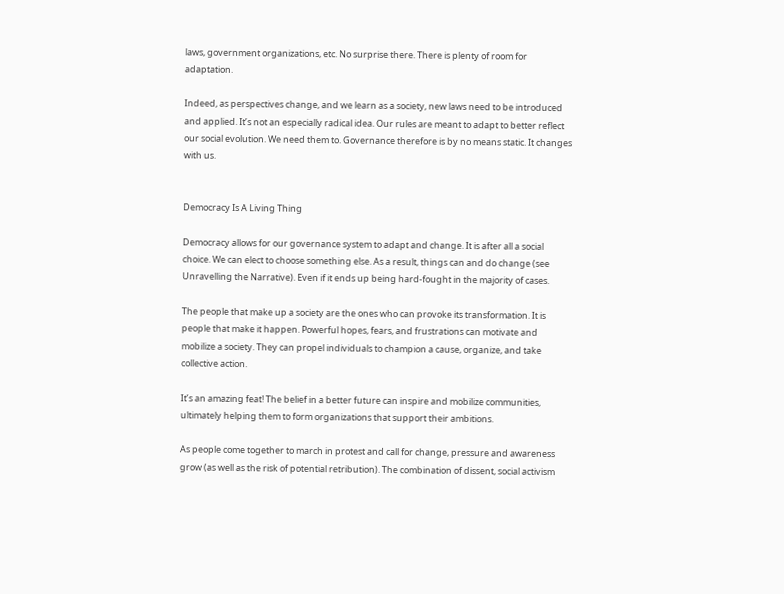laws, government organizations, etc. No surprise there. There is plenty of room for adaptation.

Indeed, as perspectives change, and we learn as a society, new laws need to be introduced and applied. It’s not an especially radical idea. Our rules are meant to adapt to better reflect our social evolution. We need them to. Governance therefore is by no means static. It changes with us.


Democracy Is A Living Thing

Democracy allows for our governance system to adapt and change. It is after all a social choice. We can elect to choose something else. As a result, things can and do change (see Unravelling the Narrative). Even if it ends up being hard-fought in the majority of cases.

The people that make up a society are the ones who can provoke its transformation. It is people that make it happen. Powerful hopes, fears, and frustrations can motivate and mobilize a society. They can propel individuals to champion a cause, organize, and take collective action.

It’s an amazing feat! The belief in a better future can inspire and mobilize communities, ultimately helping them to form organizations that support their ambitions.

As people come together to march in protest and call for change, pressure and awareness grow (as well as the risk of potential retribution). The combination of dissent, social activism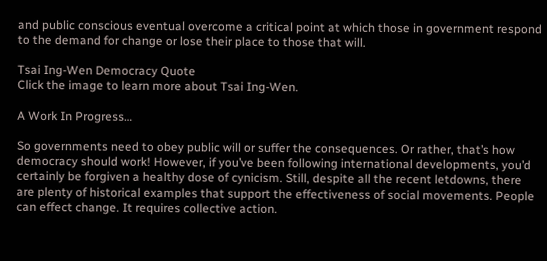and public conscious eventual overcome a critical point at which those in government respond to the demand for change or lose their place to those that will.

Tsai Ing-Wen Democracy Quote
Click the image to learn more about Tsai Ing-Wen.

A Work In Progress…

So governments need to obey public will or suffer the consequences. Or rather, that’s how democracy should work! However, if you’ve been following international developments, you’d certainly be forgiven a healthy dose of cynicism. Still, despite all the recent letdowns, there are plenty of historical examples that support the effectiveness of social movements. People can effect change. It requires collective action.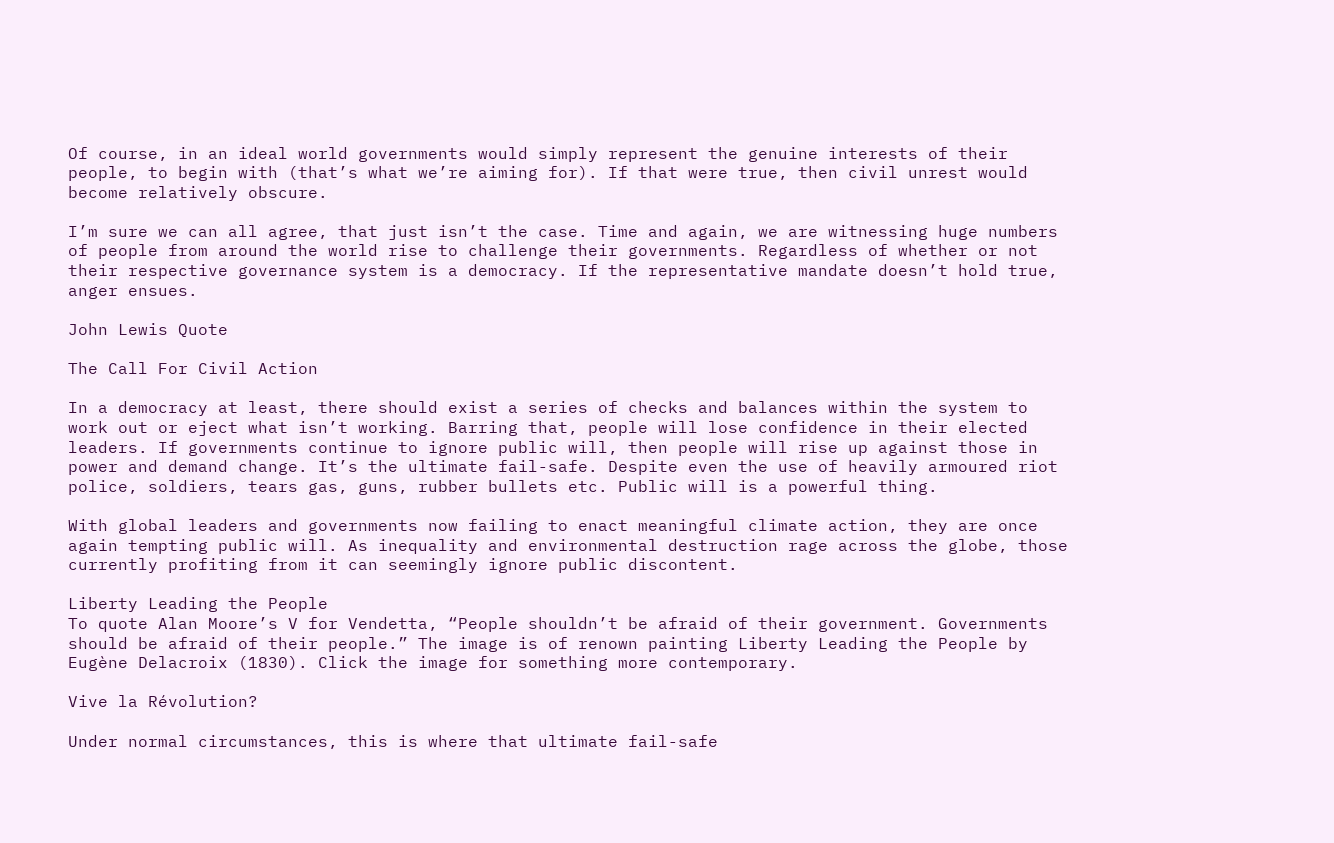Of course, in an ideal world governments would simply represent the genuine interests of their people, to begin with (that’s what we’re aiming for). If that were true, then civil unrest would become relatively obscure.

I’m sure we can all agree, that just isn’t the case. Time and again, we are witnessing huge numbers of people from around the world rise to challenge their governments. Regardless of whether or not their respective governance system is a democracy. If the representative mandate doesn’t hold true, anger ensues.

John Lewis Quote

The Call For Civil Action

In a democracy at least, there should exist a series of checks and balances within the system to work out or eject what isn’t working. Barring that, people will lose confidence in their elected leaders. If governments continue to ignore public will, then people will rise up against those in power and demand change. It’s the ultimate fail-safe. Despite even the use of heavily armoured riot police, soldiers, tears gas, guns, rubber bullets etc. Public will is a powerful thing.

With global leaders and governments now failing to enact meaningful climate action, they are once again tempting public will. As inequality and environmental destruction rage across the globe, those currently profiting from it can seemingly ignore public discontent.

Liberty Leading the People
To quote Alan Moore’s V for Vendetta, “People shouldn’t be afraid of their government. Governments should be afraid of their people.” The image is of renown painting Liberty Leading the People by Eugène Delacroix (1830). Click the image for something more contemporary.

Vive la Révolution?

Under normal circumstances, this is where that ultimate fail-safe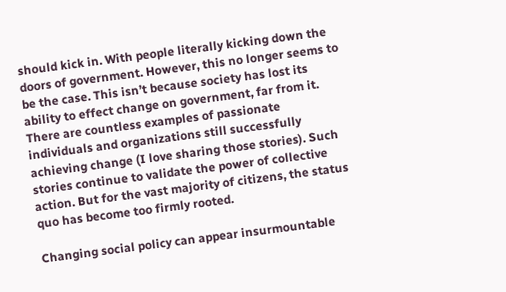should kick in. With people literally kicking down the doors of government. However, this no longer seems to be the case. This isn’t because society has lost its ability to effect change on government, far from it. There are countless examples of passionate individuals and organizations still successfully achieving change (I love sharing those stories). Such stories continue to validate the power of collective action. But for the vast majority of citizens, the status quo has become too firmly rooted.

Changing social policy can appear insurmountable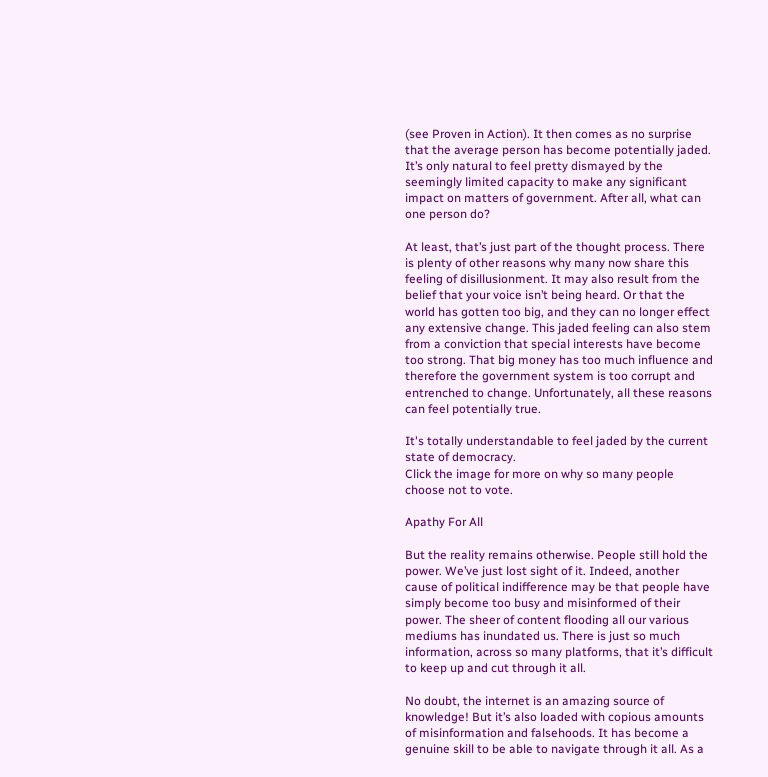(see Proven in Action). It then comes as no surprise that the average person has become potentially jaded. It’s only natural to feel pretty dismayed by the seemingly limited capacity to make any significant impact on matters of government. After all, what can one person do?

At least, that’s just part of the thought process. There is plenty of other reasons why many now share this feeling of disillusionment. It may also result from the belief that your voice isn’t being heard. Or that the world has gotten too big, and they can no longer effect any extensive change. This jaded feeling can also stem from a conviction that special interests have become too strong. That big money has too much influence and therefore the government system is too corrupt and entrenched to change. Unfortunately, all these reasons can feel potentially true.

It's totally understandable to feel jaded by the current state of democracy.
Click the image for more on why so many people choose not to vote.

Apathy For All

But the reality remains otherwise. People still hold the power. We’ve just lost sight of it. Indeed, another cause of political indifference may be that people have simply become too busy and misinformed of their power. The sheer of content flooding all our various mediums has inundated us. There is just so much information, across so many platforms, that it’s difficult to keep up and cut through it all.

No doubt, the internet is an amazing source of knowledge! But it’s also loaded with copious amounts of misinformation and falsehoods. It has become a genuine skill to be able to navigate through it all. As a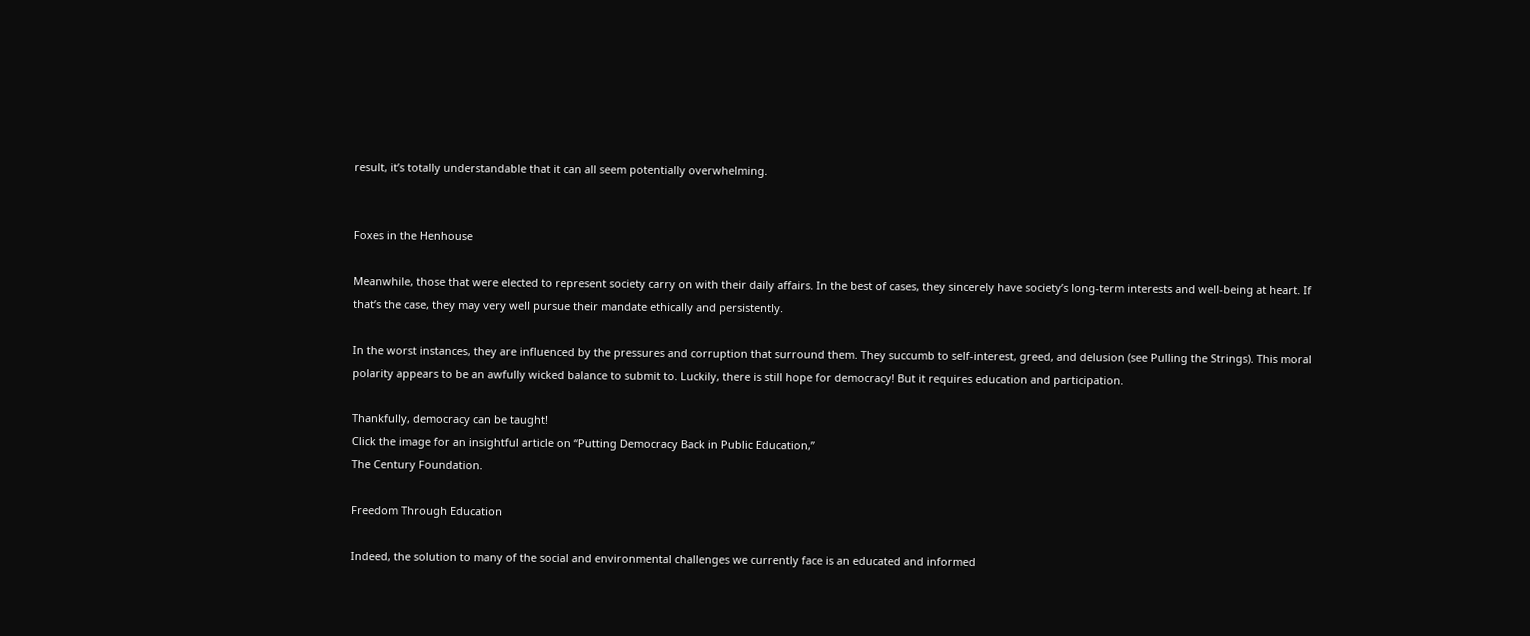result, it’s totally understandable that it can all seem potentially overwhelming.


Foxes in the Henhouse

Meanwhile, those that were elected to represent society carry on with their daily affairs. In the best of cases, they sincerely have society’s long-term interests and well-being at heart. If that’s the case, they may very well pursue their mandate ethically and persistently.

In the worst instances, they are influenced by the pressures and corruption that surround them. They succumb to self-interest, greed, and delusion (see Pulling the Strings). This moral polarity appears to be an awfully wicked balance to submit to. Luckily, there is still hope for democracy! But it requires education and participation.

Thankfully, democracy can be taught!
Click the image for an insightful article on “Putting Democracy Back in Public Education,”
The Century Foundation.

Freedom Through Education

Indeed, the solution to many of the social and environmental challenges we currently face is an educated and informed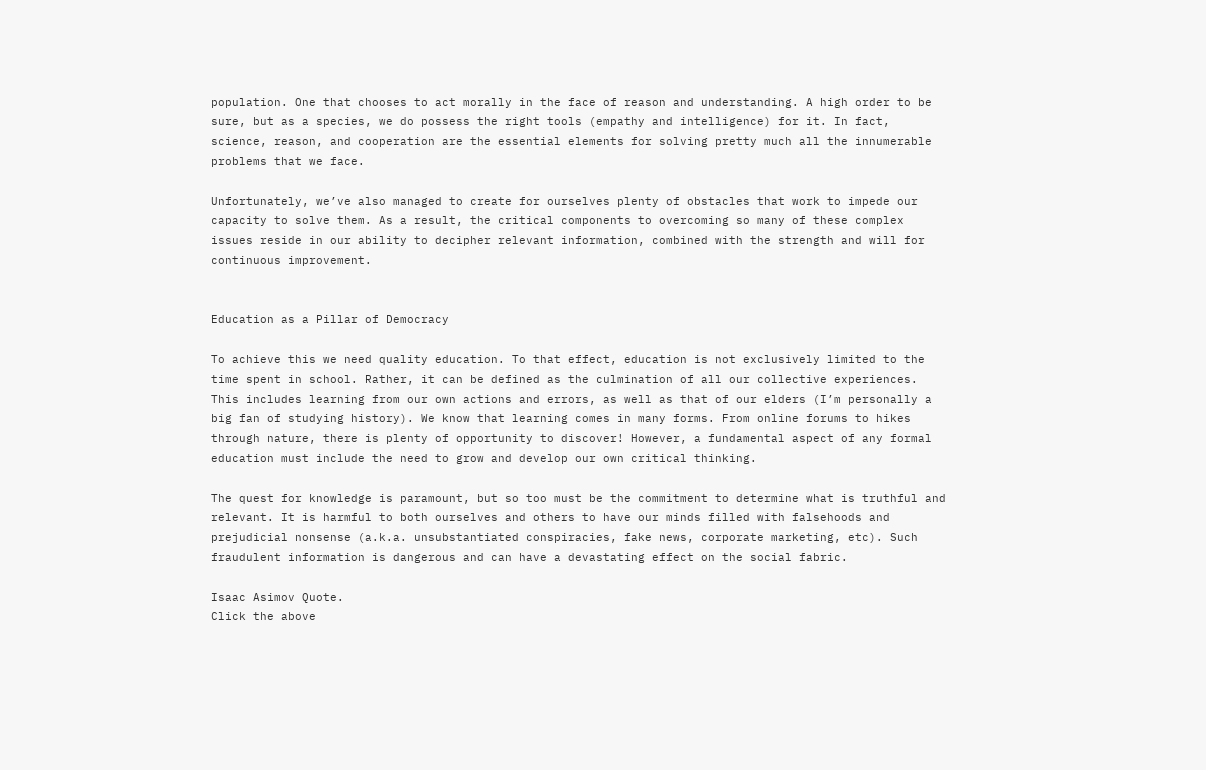population. One that chooses to act morally in the face of reason and understanding. A high order to be sure, but as a species, we do possess the right tools (empathy and intelligence) for it. In fact, science, reason, and cooperation are the essential elements for solving pretty much all the innumerable problems that we face.

Unfortunately, we’ve also managed to create for ourselves plenty of obstacles that work to impede our capacity to solve them. As a result, the critical components to overcoming so many of these complex issues reside in our ability to decipher relevant information, combined with the strength and will for continuous improvement.


Education as a Pillar of Democracy

To achieve this we need quality education. To that effect, education is not exclusively limited to the time spent in school. Rather, it can be defined as the culmination of all our collective experiences. This includes learning from our own actions and errors, as well as that of our elders (I’m personally a big fan of studying history). We know that learning comes in many forms. From online forums to hikes through nature, there is plenty of opportunity to discover! However, a fundamental aspect of any formal education must include the need to grow and develop our own critical thinking.

The quest for knowledge is paramount, but so too must be the commitment to determine what is truthful and relevant. It is harmful to both ourselves and others to have our minds filled with falsehoods and prejudicial nonsense (a.k.a. unsubstantiated conspiracies, fake news, corporate marketing, etc). Such fraudulent information is dangerous and can have a devastating effect on the social fabric.

Isaac Asimov Quote.
Click the above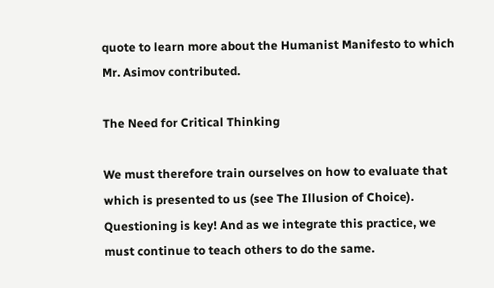quote to learn more about the Humanist Manifesto to which Mr. Asimov contributed.

The Need for Critical Thinking

We must therefore train ourselves on how to evaluate that which is presented to us (see The Illusion of Choice). Questioning is key! And as we integrate this practice, we must continue to teach others to do the same.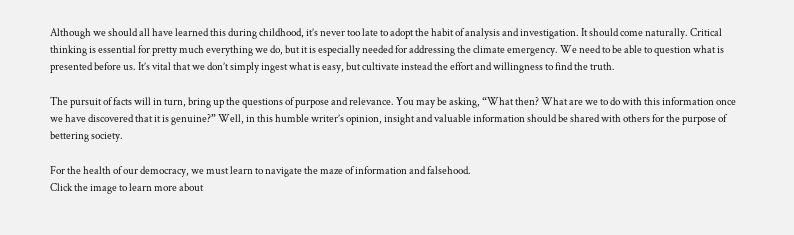Although we should all have learned this during childhood, it’s never too late to adopt the habit of analysis and investigation. It should come naturally. Critical thinking is essential for pretty much everything we do, but it is especially needed for addressing the climate emergency. We need to be able to question what is presented before us. It’s vital that we don’t simply ingest what is easy, but cultivate instead the effort and willingness to find the truth.

The pursuit of facts will in turn, bring up the questions of purpose and relevance. You may be asking, “What then? What are we to do with this information once we have discovered that it is genuine?” Well, in this humble writer’s opinion, insight and valuable information should be shared with others for the purpose of bettering society.

For the health of our democracy, we must learn to navigate the maze of information and falsehood.
Click the image to learn more about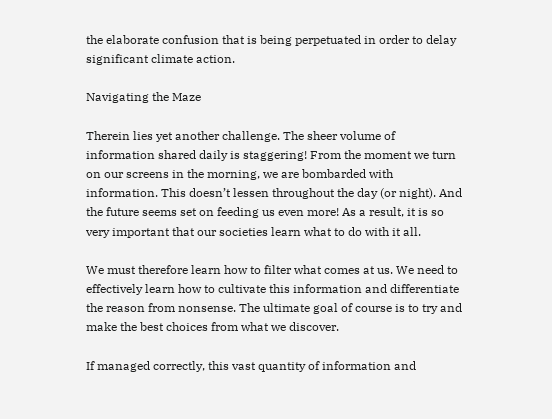the elaborate confusion that is being perpetuated in order to delay significant climate action.

Navigating the Maze

Therein lies yet another challenge. The sheer volume of information shared daily is staggering! From the moment we turn on our screens in the morning, we are bombarded with information. This doesn’t lessen throughout the day (or night). And the future seems set on feeding us even more! As a result, it is so very important that our societies learn what to do with it all.

We must therefore learn how to filter what comes at us. We need to effectively learn how to cultivate this information and differentiate the reason from nonsense. The ultimate goal of course is to try and make the best choices from what we discover.

If managed correctly, this vast quantity of information and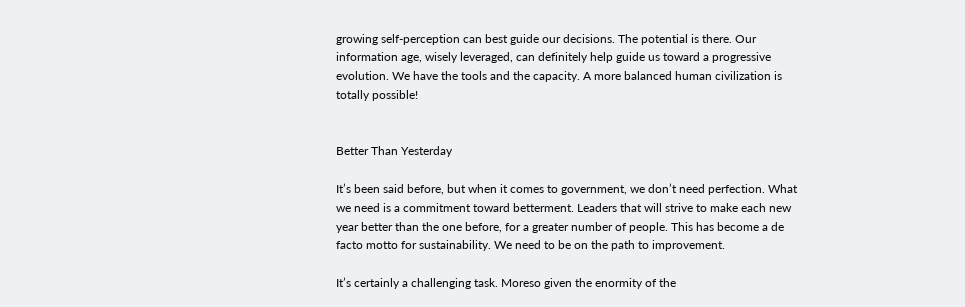growing self-perception can best guide our decisions. The potential is there. Our information age, wisely leveraged, can definitely help guide us toward a progressive evolution. We have the tools and the capacity. A more balanced human civilization is totally possible!


Better Than Yesterday

It’s been said before, but when it comes to government, we don’t need perfection. What we need is a commitment toward betterment. Leaders that will strive to make each new year better than the one before, for a greater number of people. This has become a de facto motto for sustainability. We need to be on the path to improvement.

It’s certainly a challenging task. Moreso given the enormity of the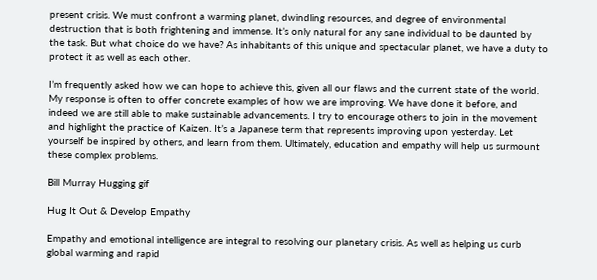present crisis. We must confront a warming planet, dwindling resources, and degree of environmental destruction that is both frightening and immense. It’s only natural for any sane individual to be daunted by the task. But what choice do we have? As inhabitants of this unique and spectacular planet, we have a duty to protect it as well as each other.

I’m frequently asked how we can hope to achieve this, given all our flaws and the current state of the world. My response is often to offer concrete examples of how we are improving. We have done it before, and indeed we are still able to make sustainable advancements. I try to encourage others to join in the movement and highlight the practice of Kaizen. It’s a Japanese term that represents improving upon yesterday. Let yourself be inspired by others, and learn from them. Ultimately, education and empathy will help us surmount these complex problems.

Bill Murray Hugging gif

Hug It Out & Develop Empathy

Empathy and emotional intelligence are integral to resolving our planetary crisis. As well as helping us curb global warming and rapid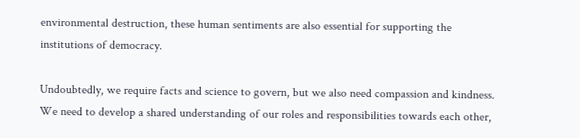environmental destruction, these human sentiments are also essential for supporting the institutions of democracy.

Undoubtedly, we require facts and science to govern, but we also need compassion and kindness. We need to develop a shared understanding of our roles and responsibilities towards each other,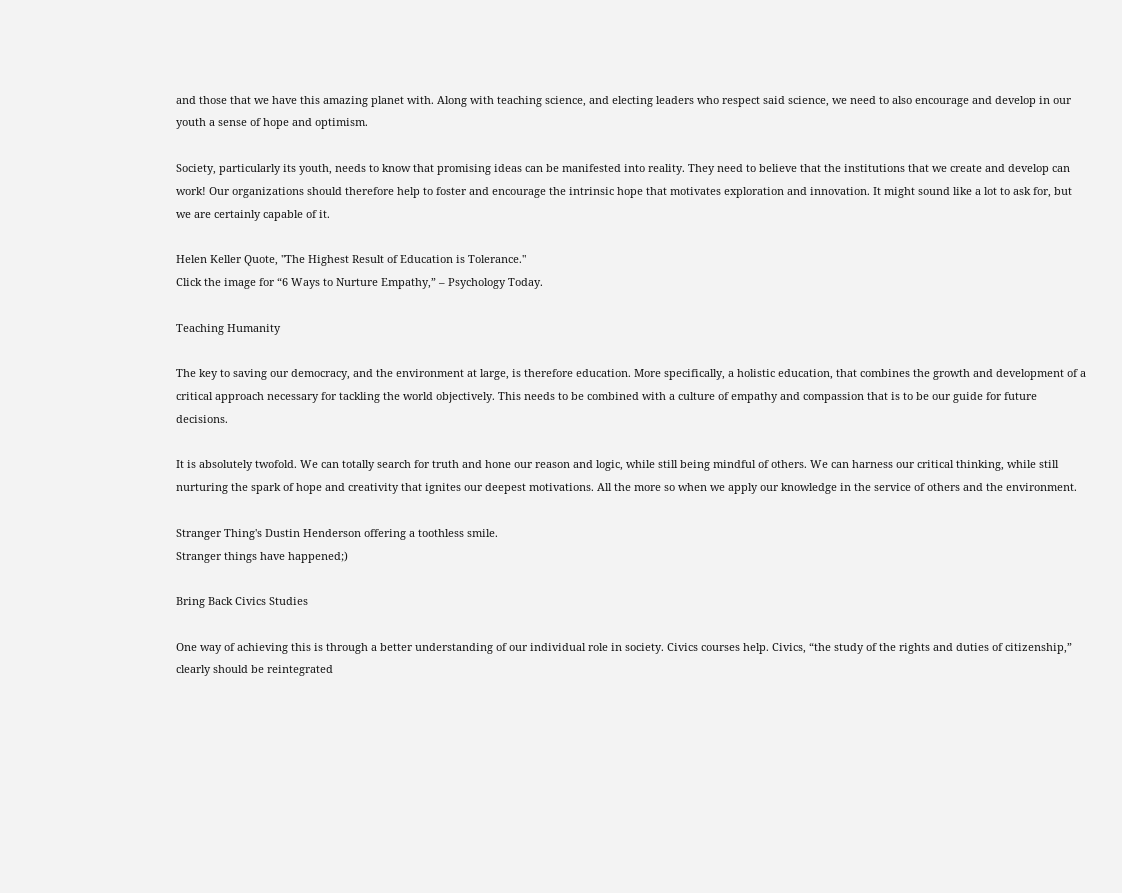and those that we have this amazing planet with. Along with teaching science, and electing leaders who respect said science, we need to also encourage and develop in our youth a sense of hope and optimism.

Society, particularly its youth, needs to know that promising ideas can be manifested into reality. They need to believe that the institutions that we create and develop can work! Our organizations should therefore help to foster and encourage the intrinsic hope that motivates exploration and innovation. It might sound like a lot to ask for, but we are certainly capable of it.

Helen Keller Quote, "The Highest Result of Education is Tolerance."
Click the image for “6 Ways to Nurture Empathy,” – Psychology Today.

Teaching Humanity

The key to saving our democracy, and the environment at large, is therefore education. More specifically, a holistic education, that combines the growth and development of a critical approach necessary for tackling the world objectively. This needs to be combined with a culture of empathy and compassion that is to be our guide for future decisions.

It is absolutely twofold. We can totally search for truth and hone our reason and logic, while still being mindful of others. We can harness our critical thinking, while still nurturing the spark of hope and creativity that ignites our deepest motivations. All the more so when we apply our knowledge in the service of others and the environment.

Stranger Thing's Dustin Henderson offering a toothless smile.
Stranger things have happened;)

Bring Back Civics Studies

One way of achieving this is through a better understanding of our individual role in society. Civics courses help. Civics, “the study of the rights and duties of citizenship,” clearly should be reintegrated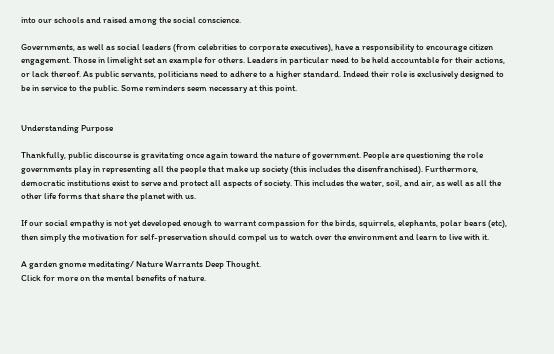into our schools and raised among the social conscience.

Governments, as well as social leaders (from celebrities to corporate executives), have a responsibility to encourage citizen engagement. Those in limelight set an example for others. Leaders in particular need to be held accountable for their actions, or lack thereof. As public servants, politicians need to adhere to a higher standard. Indeed their role is exclusively designed to be in service to the public. Some reminders seem necessary at this point.


Understanding Purpose

Thankfully, public discourse is gravitating once again toward the nature of government. People are questioning the role governments play in representing all the people that make up society (this includes the disenfranchised). Furthermore, democratic institutions exist to serve and protect all aspects of society. This includes the water, soil, and air, as well as all the other life forms that share the planet with us.

If our social empathy is not yet developed enough to warrant compassion for the birds, squirrels, elephants, polar bears (etc), then simply the motivation for self-preservation should compel us to watch over the environment and learn to live with it.

A garden gnome meditating/ Nature Warrants Deep Thought.
Click for more on the mental benefits of nature.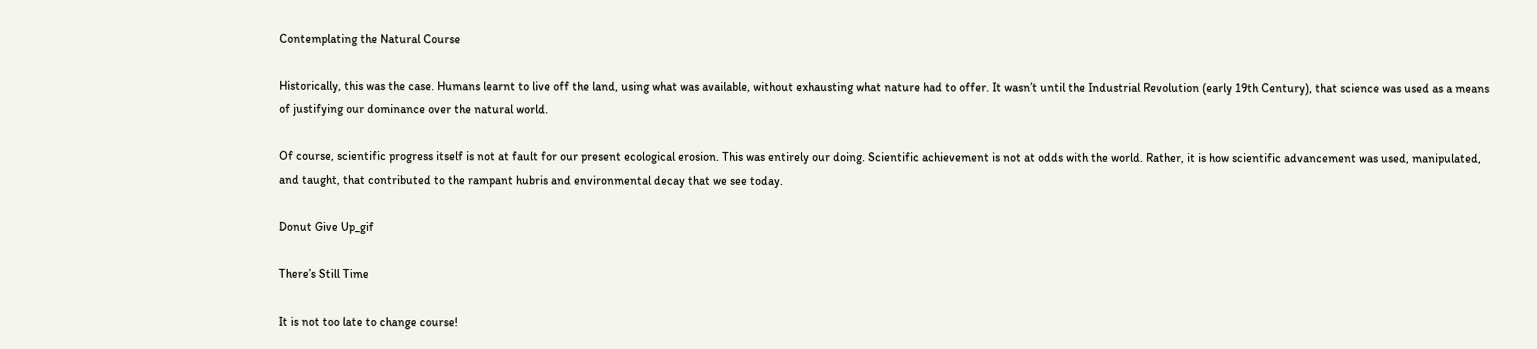Contemplating the Natural Course

Historically, this was the case. Humans learnt to live off the land, using what was available, without exhausting what nature had to offer. It wasn’t until the Industrial Revolution (early 19th Century), that science was used as a means of justifying our dominance over the natural world.

Of course, scientific progress itself is not at fault for our present ecological erosion. This was entirely our doing. Scientific achievement is not at odds with the world. Rather, it is how scientific advancement was used, manipulated, and taught, that contributed to the rampant hubris and environmental decay that we see today.

Donut Give Up_gif

There’s Still Time

It is not too late to change course!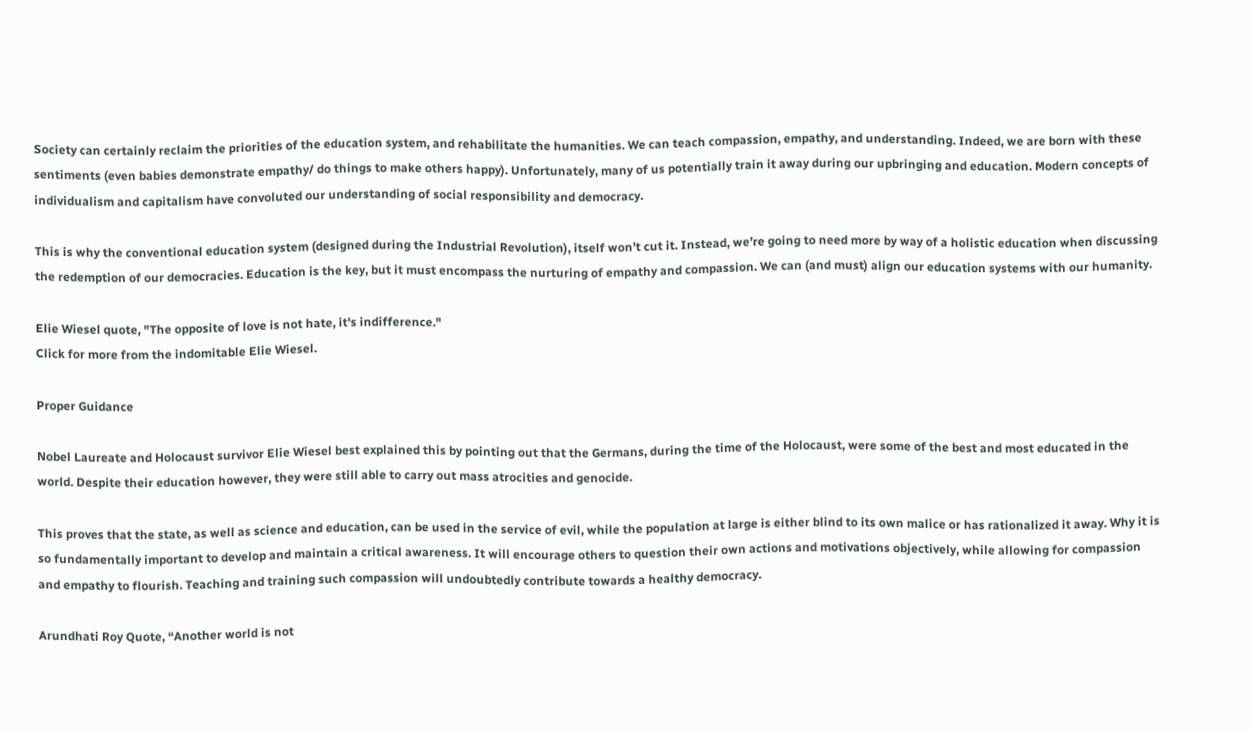Society can certainly reclaim the priorities of the education system, and rehabilitate the humanities. We can teach compassion, empathy, and understanding. Indeed, we are born with these sentiments (even babies demonstrate empathy/ do things to make others happy). Unfortunately, many of us potentially train it away during our upbringing and education. Modern concepts of individualism and capitalism have convoluted our understanding of social responsibility and democracy.

This is why the conventional education system (designed during the Industrial Revolution), itself won’t cut it. Instead, we’re going to need more by way of a holistic education when discussing the redemption of our democracies. Education is the key, but it must encompass the nurturing of empathy and compassion. We can (and must) align our education systems with our humanity.

Elie Wiesel quote, "The opposite of love is not hate, it's indifference."
Click for more from the indomitable Elie Wiesel.

Proper Guidance

Nobel Laureate and Holocaust survivor Elie Wiesel best explained this by pointing out that the Germans, during the time of the Holocaust, were some of the best and most educated in the world. Despite their education however, they were still able to carry out mass atrocities and genocide.

This proves that the state, as well as science and education, can be used in the service of evil, while the population at large is either blind to its own malice or has rationalized it away. Why it is so fundamentally important to develop and maintain a critical awareness. It will encourage others to question their own actions and motivations objectively, while allowing for compassion and empathy to flourish. Teaching and training such compassion will undoubtedly contribute towards a healthy democracy.

Arundhati Roy Quote, “Another world is not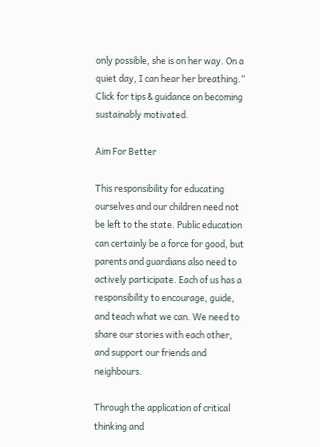only possible, she is on her way. On a quiet day, I can hear her breathing.”
Click for tips & guidance on becoming sustainably motivated.

Aim For Better

This responsibility for educating ourselves and our children need not be left to the state. Public education can certainly be a force for good, but parents and guardians also need to actively participate. Each of us has a responsibility to encourage, guide, and teach what we can. We need to share our stories with each other, and support our friends and neighbours.

Through the application of critical thinking and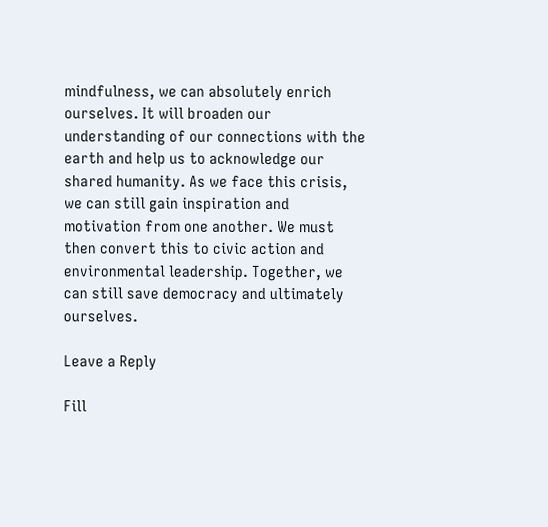mindfulness, we can absolutely enrich ourselves. It will broaden our understanding of our connections with the earth and help us to acknowledge our shared humanity. As we face this crisis, we can still gain inspiration and motivation from one another. We must then convert this to civic action and environmental leadership. Together, we can still save democracy and ultimately ourselves.

Leave a Reply

Fill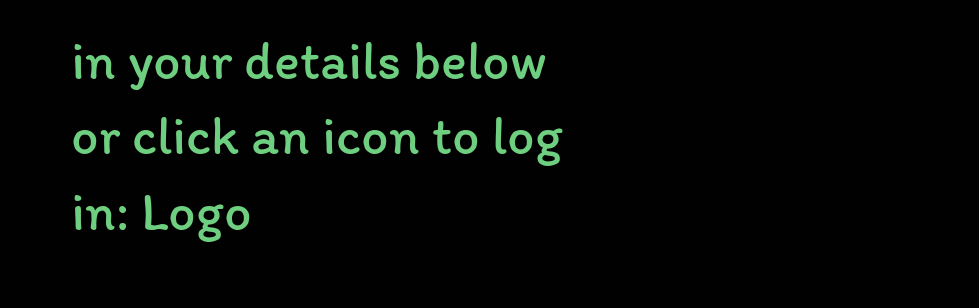in your details below or click an icon to log in: Logo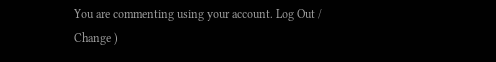You are commenting using your account. Log Out /  Change )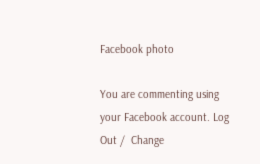Facebook photo

You are commenting using your Facebook account. Log Out /  Change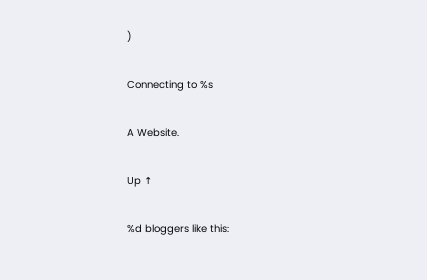)

Connecting to %s

A Website.

Up ↑

%d bloggers like this: